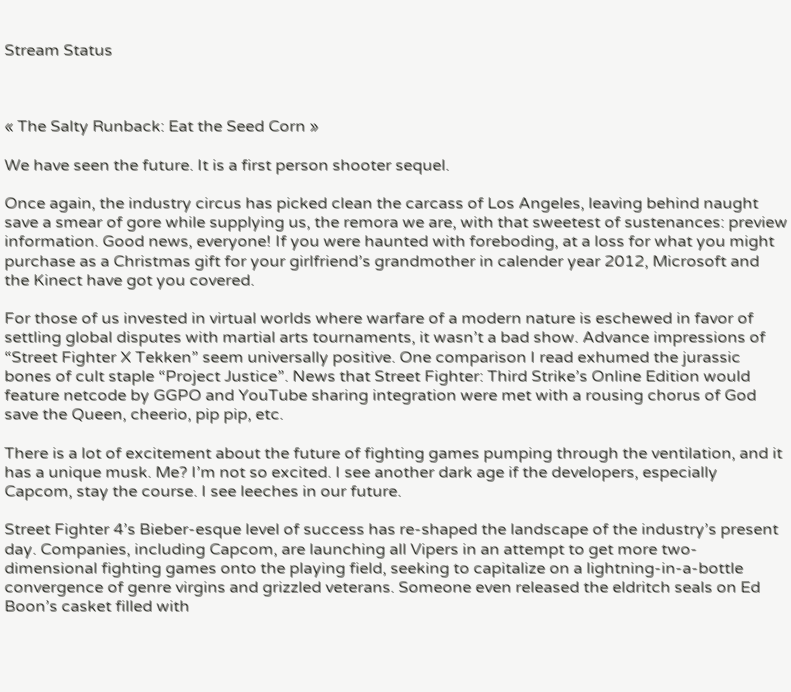Stream Status



« The Salty Runback: Eat the Seed Corn »

We have seen the future. It is a first person shooter sequel.

Once again, the industry circus has picked clean the carcass of Los Angeles, leaving behind naught save a smear of gore while supplying us, the remora we are, with that sweetest of sustenances: preview information. Good news, everyone! If you were haunted with foreboding, at a loss for what you might purchase as a Christmas gift for your girlfriend’s grandmother in calender year 2012, Microsoft and the Kinect have got you covered.

For those of us invested in virtual worlds where warfare of a modern nature is eschewed in favor of settling global disputes with martial arts tournaments, it wasn’t a bad show. Advance impressions of “Street Fighter X Tekken” seem universally positive. One comparison I read exhumed the jurassic bones of cult staple “Project Justice”. News that Street Fighter: Third Strike’s Online Edition would feature netcode by GGPO and YouTube sharing integration were met with a rousing chorus of God save the Queen, cheerio, pip pip, etc.

There is a lot of excitement about the future of fighting games pumping through the ventilation, and it has a unique musk. Me? I’m not so excited. I see another dark age if the developers, especially Capcom, stay the course. I see leeches in our future.

Street Fighter 4’s Bieber-esque level of success has re-shaped the landscape of the industry’s present day. Companies, including Capcom, are launching all Vipers in an attempt to get more two-dimensional fighting games onto the playing field, seeking to capitalize on a lightning-in-a-bottle convergence of genre virgins and grizzled veterans. Someone even released the eldritch seals on Ed Boon’s casket filled with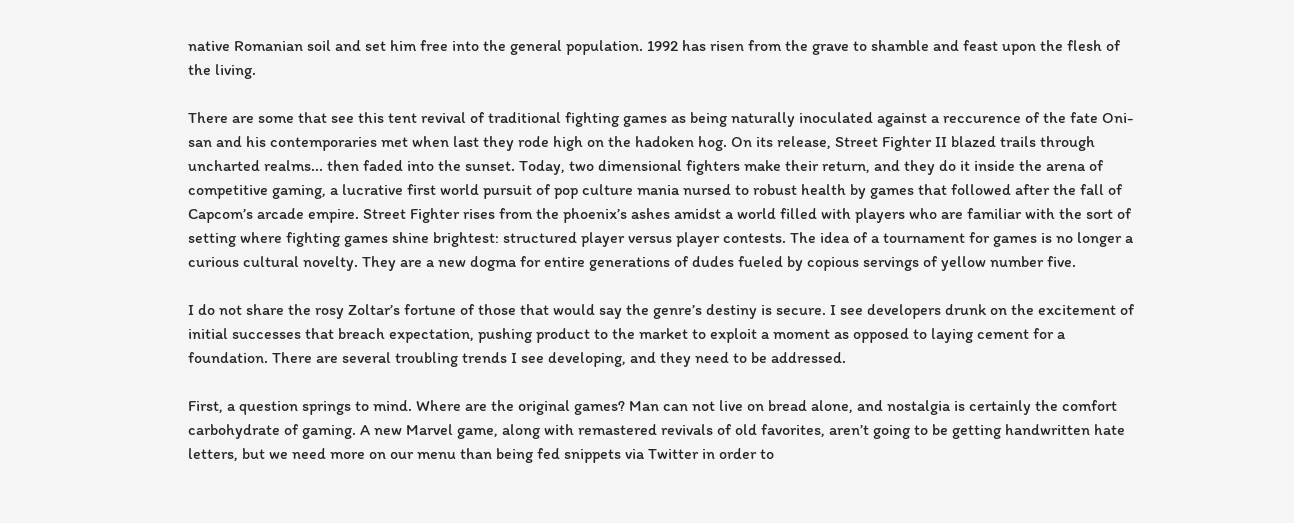native Romanian soil and set him free into the general population. 1992 has risen from the grave to shamble and feast upon the flesh of the living.

There are some that see this tent revival of traditional fighting games as being naturally inoculated against a reccurence of the fate Oni-san and his contemporaries met when last they rode high on the hadoken hog. On its release, Street Fighter II blazed trails through uncharted realms... then faded into the sunset. Today, two dimensional fighters make their return, and they do it inside the arena of competitive gaming, a lucrative first world pursuit of pop culture mania nursed to robust health by games that followed after the fall of Capcom’s arcade empire. Street Fighter rises from the phoenix’s ashes amidst a world filled with players who are familiar with the sort of setting where fighting games shine brightest: structured player versus player contests. The idea of a tournament for games is no longer a curious cultural novelty. They are a new dogma for entire generations of dudes fueled by copious servings of yellow number five.

I do not share the rosy Zoltar’s fortune of those that would say the genre’s destiny is secure. I see developers drunk on the excitement of initial successes that breach expectation, pushing product to the market to exploit a moment as opposed to laying cement for a foundation. There are several troubling trends I see developing, and they need to be addressed.

First, a question springs to mind. Where are the original games? Man can not live on bread alone, and nostalgia is certainly the comfort carbohydrate of gaming. A new Marvel game, along with remastered revivals of old favorites, aren’t going to be getting handwritten hate letters, but we need more on our menu than being fed snippets via Twitter in order to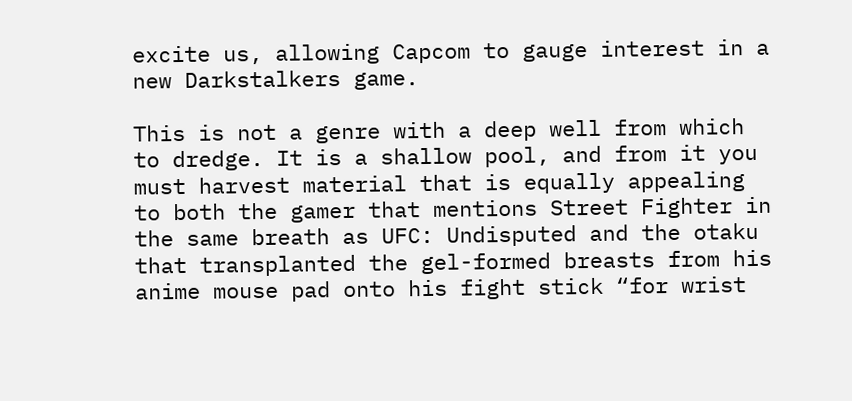excite us, allowing Capcom to gauge interest in a new Darkstalkers game.

This is not a genre with a deep well from which to dredge. It is a shallow pool, and from it you must harvest material that is equally appealing to both the gamer that mentions Street Fighter in the same breath as UFC: Undisputed and the otaku that transplanted the gel-formed breasts from his anime mouse pad onto his fight stick “for wrist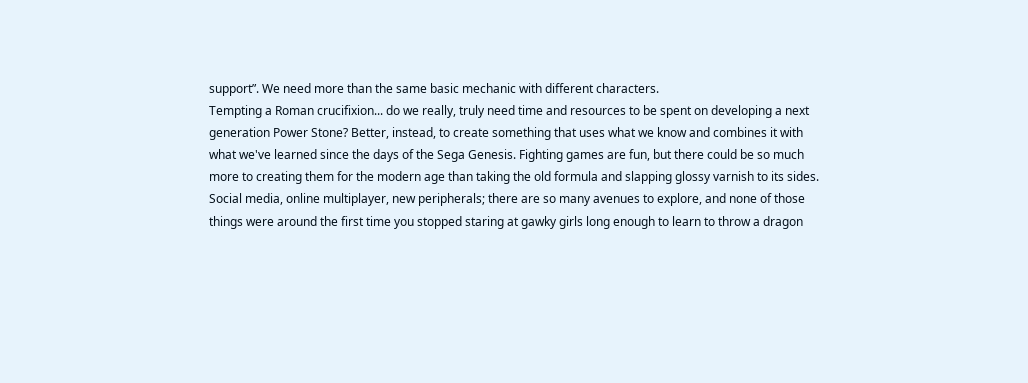support”. We need more than the same basic mechanic with different characters.
Tempting a Roman crucifixion... do we really, truly need time and resources to be spent on developing a next generation Power Stone? Better, instead, to create something that uses what we know and combines it with what we've learned since the days of the Sega Genesis. Fighting games are fun, but there could be so much more to creating them for the modern age than taking the old formula and slapping glossy varnish to its sides. Social media, online multiplayer, new peripherals; there are so many avenues to explore, and none of those things were around the first time you stopped staring at gawky girls long enough to learn to throw a dragon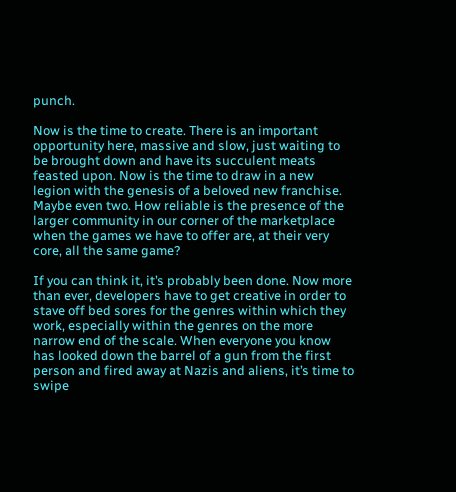punch.

Now is the time to create. There is an important opportunity here, massive and slow, just waiting to be brought down and have its succulent meats feasted upon. Now is the time to draw in a new legion with the genesis of a beloved new franchise. Maybe even two. How reliable is the presence of the larger community in our corner of the marketplace when the games we have to offer are, at their very core, all the same game?

If you can think it, it’s probably been done. Now more than ever, developers have to get creative in order to stave off bed sores for the genres within which they work, especially within the genres on the more narrow end of the scale. When everyone you know has looked down the barrel of a gun from the first person and fired away at Nazis and aliens, it’s time to swipe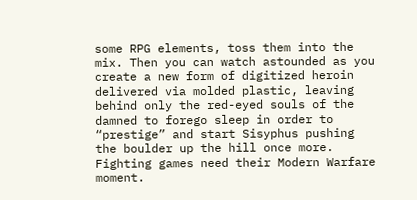some RPG elements, toss them into the mix. Then you can watch astounded as you create a new form of digitized heroin delivered via molded plastic, leaving behind only the red-eyed souls of the damned to forego sleep in order to “prestige” and start Sisyphus pushing the boulder up the hill once more. Fighting games need their Modern Warfare moment.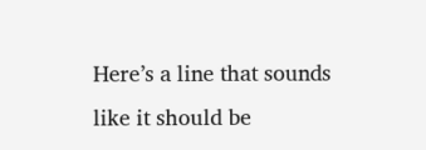Here’s a line that sounds like it should be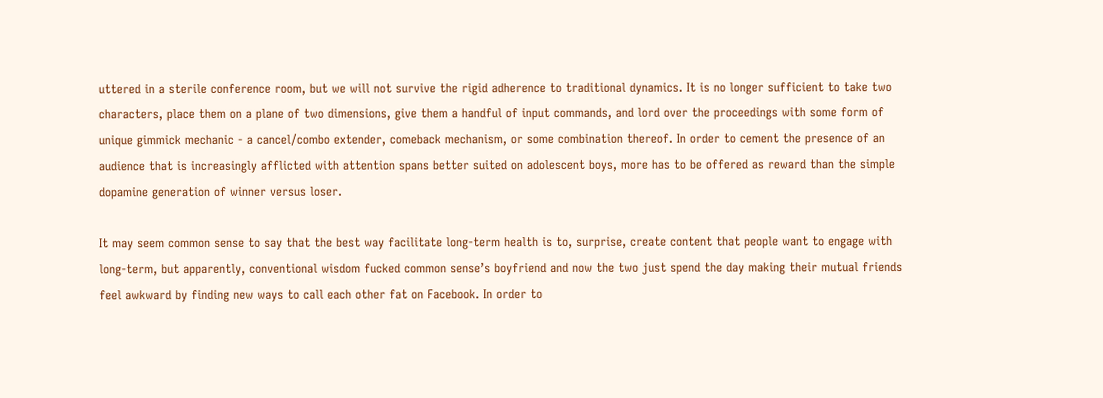uttered in a sterile conference room, but we will not survive the rigid adherence to traditional dynamics. It is no longer sufficient to take two characters, place them on a plane of two dimensions, give them a handful of input commands, and lord over the proceedings with some form of unique gimmick mechanic - a cancel/combo extender, comeback mechanism, or some combination thereof. In order to cement the presence of an audience that is increasingly afflicted with attention spans better suited on adolescent boys, more has to be offered as reward than the simple dopamine generation of winner versus loser.

It may seem common sense to say that the best way facilitate long-term health is to, surprise, create content that people want to engage with long-term, but apparently, conventional wisdom fucked common sense’s boyfriend and now the two just spend the day making their mutual friends feel awkward by finding new ways to call each other fat on Facebook. In order to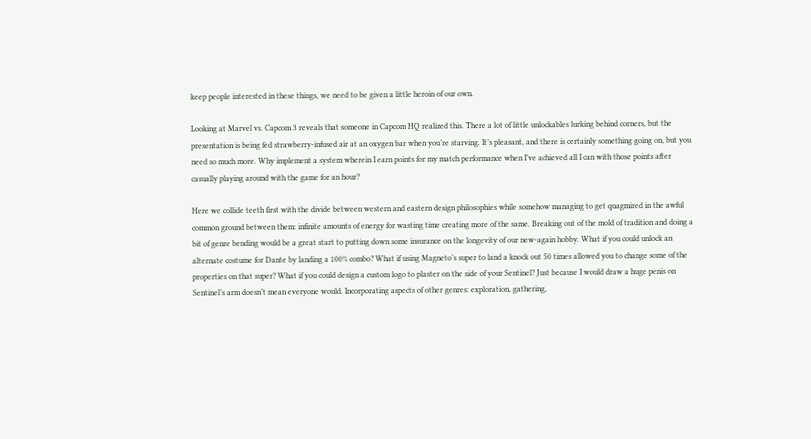keep people interested in these things, we need to be given a little heroin of our own.

Looking at Marvel vs. Capcom 3 reveals that someone in Capcom HQ realized this. There a lot of little unlockables lurking behind corners, but the presentation is being fed strawberry-infused air at an oxygen bar when you’re starving. It’s pleasant, and there is certainly something going on, but you need so much more. Why implement a system wherein I earn points for my match performance when I’ve achieved all I can with those points after casually playing around with the game for an hour?

Here we collide teeth first with the divide between western and eastern design philosophies while somehow managing to get quagmired in the awful common ground between them: infinite amounts of energy for wasting time creating more of the same. Breaking out of the mold of tradition and doing a bit of genre bending would be a great start to putting down some insurance on the longevity of our new-again hobby. What if you could unlock an alternate costume for Dante by landing a 100% combo? What if using Magneto’s super to land a knock out 50 times allowed you to change some of the properties on that super? What if you could design a custom logo to plaster on the side of your Sentinel? Just because I would draw a huge penis on Sentinel’s arm doesn’t mean everyone would. Incorporating aspects of other genres: exploration, gathering,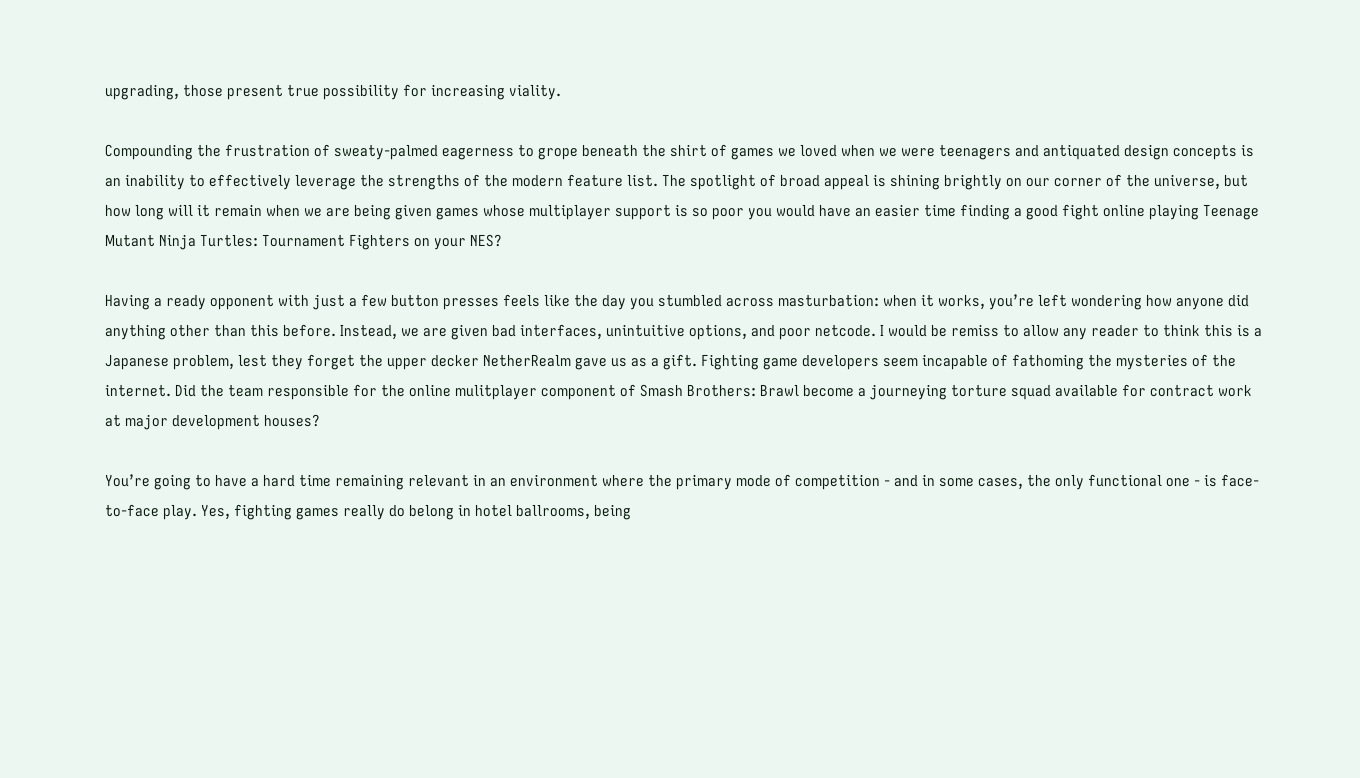upgrading, those present true possibility for increasing viality.

Compounding the frustration of sweaty-palmed eagerness to grope beneath the shirt of games we loved when we were teenagers and antiquated design concepts is an inability to effectively leverage the strengths of the modern feature list. The spotlight of broad appeal is shining brightly on our corner of the universe, but how long will it remain when we are being given games whose multiplayer support is so poor you would have an easier time finding a good fight online playing Teenage Mutant Ninja Turtles: Tournament Fighters on your NES?

Having a ready opponent with just a few button presses feels like the day you stumbled across masturbation: when it works, you’re left wondering how anyone did anything other than this before. Instead, we are given bad interfaces, unintuitive options, and poor netcode. I would be remiss to allow any reader to think this is a Japanese problem, lest they forget the upper decker NetherRealm gave us as a gift. Fighting game developers seem incapable of fathoming the mysteries of the internet. Did the team responsible for the online mulitplayer component of Smash Brothers: Brawl become a journeying torture squad available for contract work at major development houses?

You’re going to have a hard time remaining relevant in an environment where the primary mode of competition - and in some cases, the only functional one - is face-to-face play. Yes, fighting games really do belong in hotel ballrooms, being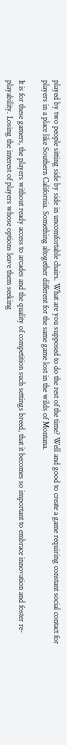played by two people sitting side by side in uncomfortable chairs. What are you supposed to do the rest of the time? Well and good to create a game requiring constant social contact for players in a place like Southern California. Something altogether different for the same game lost in the wilds of Montana.

It is for these gamers, the players without ready access to arcades and the quality of competition such settings breed, that it becomes so important to embrace innovation and foster re-playability. Losing the interest of players whose options leave them seeking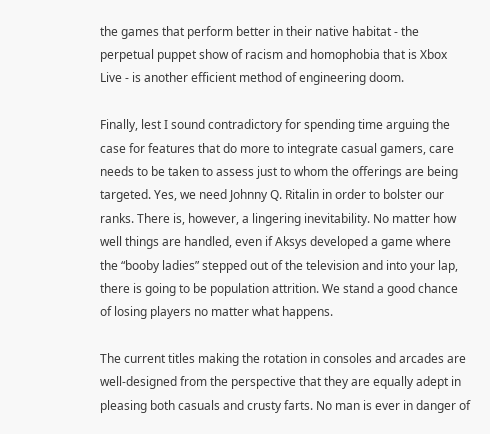the games that perform better in their native habitat - the perpetual puppet show of racism and homophobia that is Xbox Live - is another efficient method of engineering doom.

Finally, lest I sound contradictory for spending time arguing the case for features that do more to integrate casual gamers, care needs to be taken to assess just to whom the offerings are being targeted. Yes, we need Johnny Q. Ritalin in order to bolster our ranks. There is, however, a lingering inevitability. No matter how well things are handled, even if Aksys developed a game where the “booby ladies” stepped out of the television and into your lap, there is going to be population attrition. We stand a good chance of losing players no matter what happens.

The current titles making the rotation in consoles and arcades are well-designed from the perspective that they are equally adept in pleasing both casuals and crusty farts. No man is ever in danger of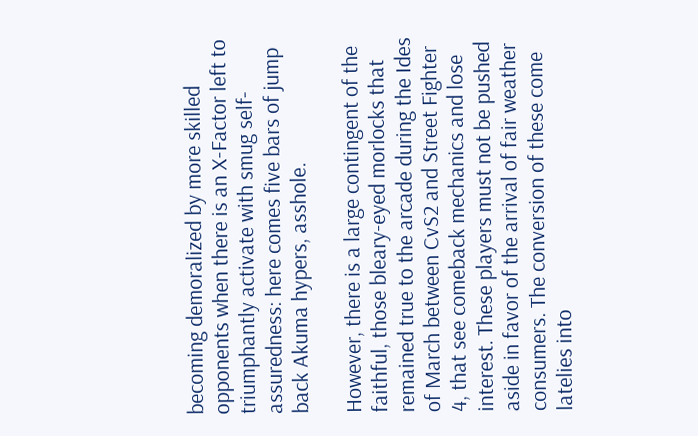becoming demoralized by more skilled opponents when there is an X-Factor left to triumphantly activate with smug self-assuredness: here comes five bars of jump back Akuma hypers, asshole.

However, there is a large contingent of the faithful, those bleary-eyed morlocks that remained true to the arcade during the Ides of March between CvS2 and Street Fighter 4, that see comeback mechanics and lose interest. These players must not be pushed aside in favor of the arrival of fair weather consumers. The conversion of these come latelies into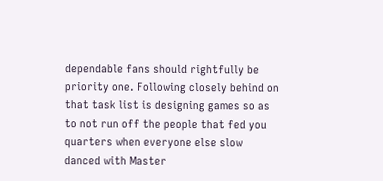dependable fans should rightfully be priority one. Following closely behind on that task list is designing games so as to not run off the people that fed you quarters when everyone else slow danced with Master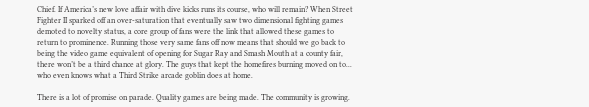Chief. If America’s new love affair with dive kicks runs its course, who will remain? When Street Fighter II sparked off an over-saturation that eventually saw two dimensional fighting games demoted to novelty status, a core group of fans were the link that allowed these games to return to prominence. Running those very same fans off now means that should we go back to being the video game equivalent of opening for Sugar Ray and Smash Mouth at a county fair, there won’t be a third chance at glory. The guys that kept the homefires burning moved on to... who even knows what a Third Strike arcade goblin does at home.

There is a lot of promise on parade. Quality games are being made. The community is growing.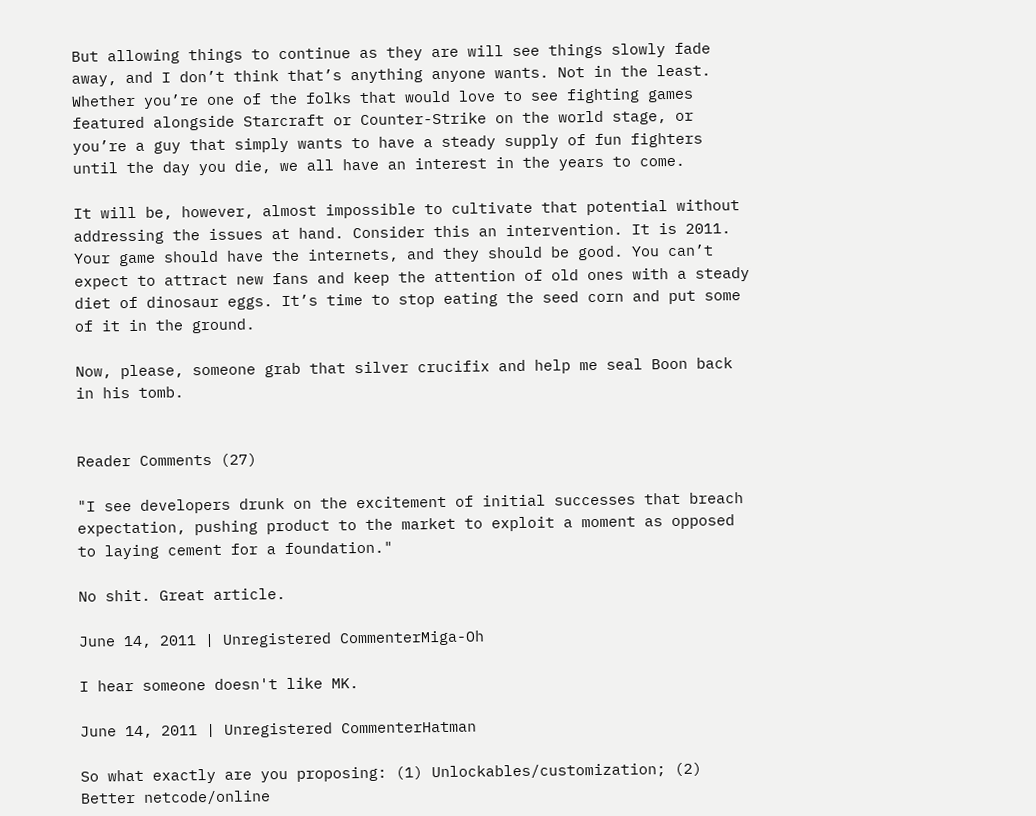But allowing things to continue as they are will see things slowly fade away, and I don’t think that’s anything anyone wants. Not in the least. Whether you’re one of the folks that would love to see fighting games featured alongside Starcraft or Counter-Strike on the world stage, or you’re a guy that simply wants to have a steady supply of fun fighters until the day you die, we all have an interest in the years to come.

It will be, however, almost impossible to cultivate that potential without addressing the issues at hand. Consider this an intervention. It is 2011. Your game should have the internets, and they should be good. You can’t expect to attract new fans and keep the attention of old ones with a steady diet of dinosaur eggs. It’s time to stop eating the seed corn and put some of it in the ground.

Now, please, someone grab that silver crucifix and help me seal Boon back in his tomb.


Reader Comments (27)

"I see developers drunk on the excitement of initial successes that breach expectation, pushing product to the market to exploit a moment as opposed to laying cement for a foundation."

No shit. Great article.

June 14, 2011 | Unregistered CommenterMiga-Oh

I hear someone doesn't like MK.

June 14, 2011 | Unregistered CommenterHatman

So what exactly are you proposing: (1) Unlockables/customization; (2) Better netcode/online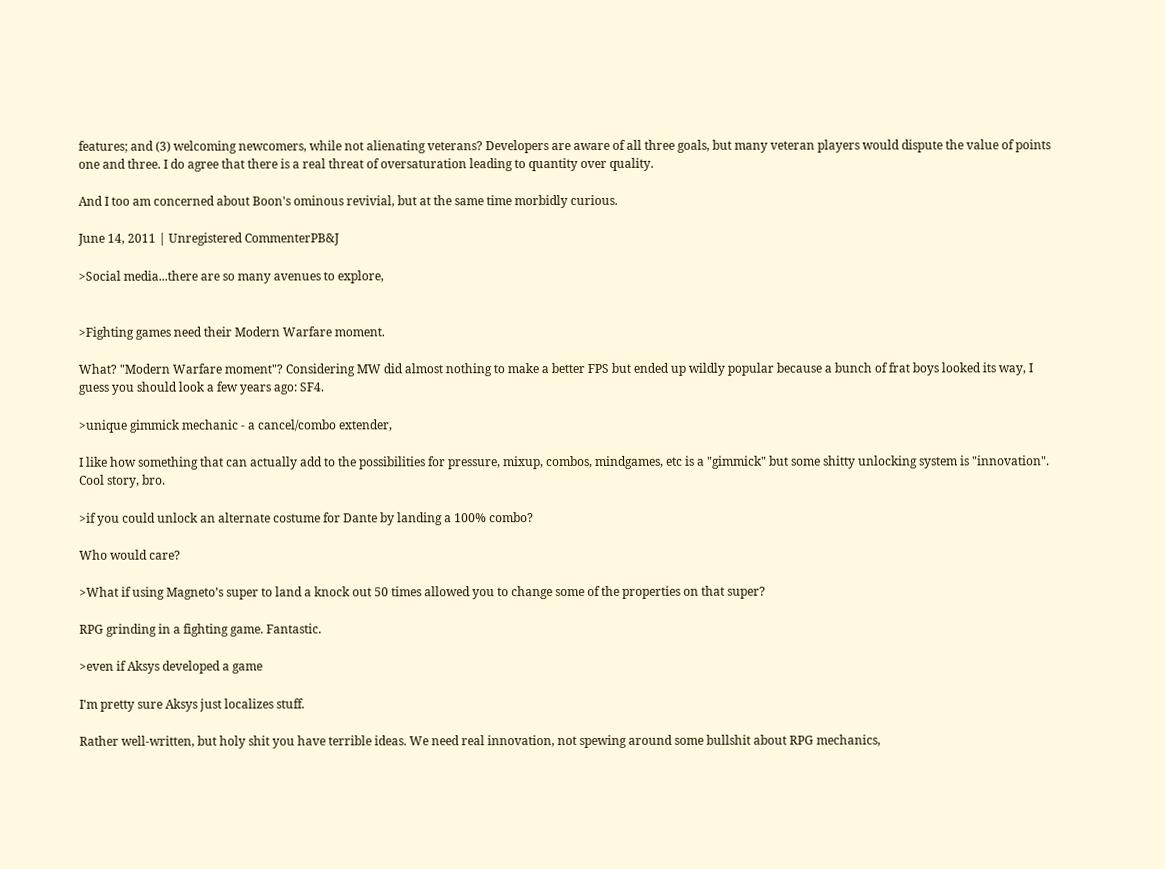features; and (3) welcoming newcomers, while not alienating veterans? Developers are aware of all three goals, but many veteran players would dispute the value of points one and three. I do agree that there is a real threat of oversaturation leading to quantity over quality.

And I too am concerned about Boon's ominous revivial, but at the same time morbidly curious.

June 14, 2011 | Unregistered CommenterPB&J

>Social media...there are so many avenues to explore,


>Fighting games need their Modern Warfare moment.

What? "Modern Warfare moment"? Considering MW did almost nothing to make a better FPS but ended up wildly popular because a bunch of frat boys looked its way, I guess you should look a few years ago: SF4.

>unique gimmick mechanic - a cancel/combo extender,

I like how something that can actually add to the possibilities for pressure, mixup, combos, mindgames, etc is a "gimmick" but some shitty unlocking system is "innovation". Cool story, bro.

>if you could unlock an alternate costume for Dante by landing a 100% combo?

Who would care?

>What if using Magneto’s super to land a knock out 50 times allowed you to change some of the properties on that super?

RPG grinding in a fighting game. Fantastic.

>even if Aksys developed a game

I'm pretty sure Aksys just localizes stuff.

Rather well-written, but holy shit you have terrible ideas. We need real innovation, not spewing around some bullshit about RPG mechanics,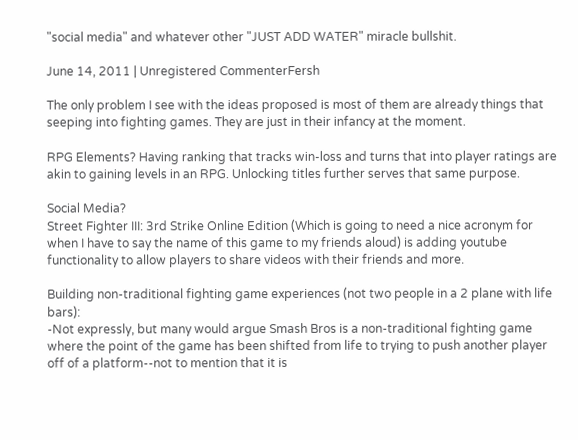"social media" and whatever other "JUST ADD WATER" miracle bullshit.

June 14, 2011 | Unregistered CommenterFersh

The only problem I see with the ideas proposed is most of them are already things that seeping into fighting games. They are just in their infancy at the moment.

RPG Elements? Having ranking that tracks win-loss and turns that into player ratings are akin to gaining levels in an RPG. Unlocking titles further serves that same purpose.

Social Media?
Street Fighter III: 3rd Strike Online Edition (Which is going to need a nice acronym for when I have to say the name of this game to my friends aloud) is adding youtube functionality to allow players to share videos with their friends and more.

Building non-traditional fighting game experiences (not two people in a 2 plane with life bars):
-Not expressly, but many would argue Smash Bros is a non-traditional fighting game where the point of the game has been shifted from life to trying to push another player off of a platform--not to mention that it is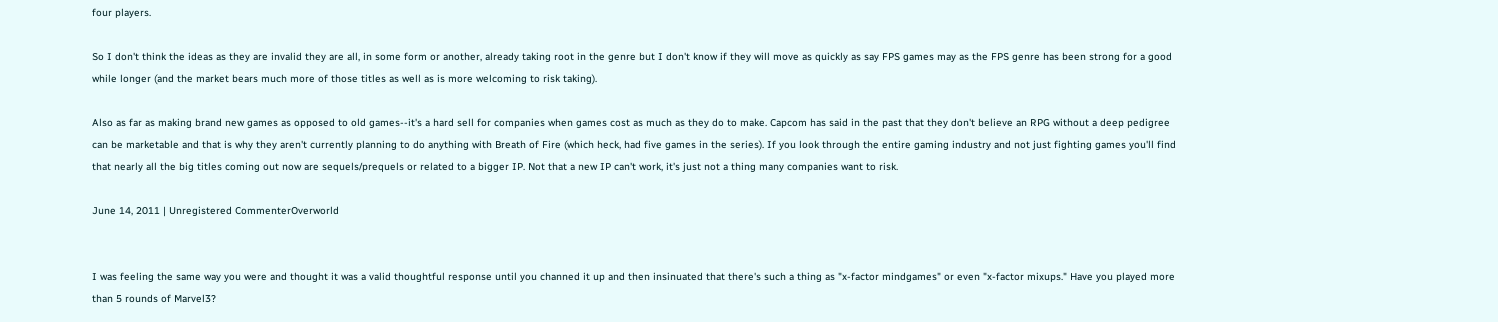four players.

So I don't think the ideas as they are invalid they are all, in some form or another, already taking root in the genre but I don't know if they will move as quickly as say FPS games may as the FPS genre has been strong for a good while longer (and the market bears much more of those titles as well as is more welcoming to risk taking).

Also as far as making brand new games as opposed to old games--it's a hard sell for companies when games cost as much as they do to make. Capcom has said in the past that they don't believe an RPG without a deep pedigree can be marketable and that is why they aren't currently planning to do anything with Breath of Fire (which heck, had five games in the series). If you look through the entire gaming industry and not just fighting games you'll find that nearly all the big titles coming out now are sequels/prequels or related to a bigger IP. Not that a new IP can't work, it's just not a thing many companies want to risk.

June 14, 2011 | Unregistered CommenterOverworld


I was feeling the same way you were and thought it was a valid thoughtful response until you channed it up and then insinuated that there's such a thing as "x-factor mindgames" or even "x-factor mixups." Have you played more than 5 rounds of Marvel3?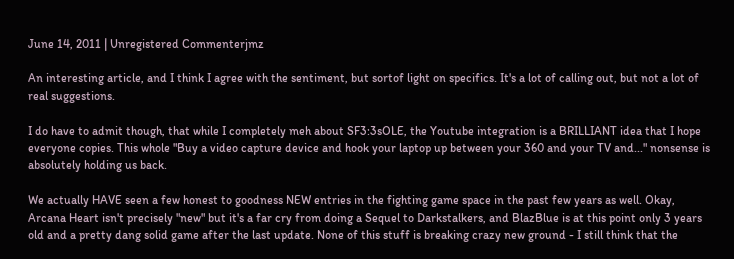June 14, 2011 | Unregistered Commenterjmz

An interesting article, and I think I agree with the sentiment, but sortof light on specifics. It's a lot of calling out, but not a lot of real suggestions.

I do have to admit though, that while I completely meh about SF3:3sOLE, the Youtube integration is a BRILLIANT idea that I hope everyone copies. This whole "Buy a video capture device and hook your laptop up between your 360 and your TV and..." nonsense is absolutely holding us back.

We actually HAVE seen a few honest to goodness NEW entries in the fighting game space in the past few years as well. Okay, Arcana Heart isn't precisely "new" but it's a far cry from doing a Sequel to Darkstalkers, and BlazBlue is at this point only 3 years old and a pretty dang solid game after the last update. None of this stuff is breaking crazy new ground - I still think that the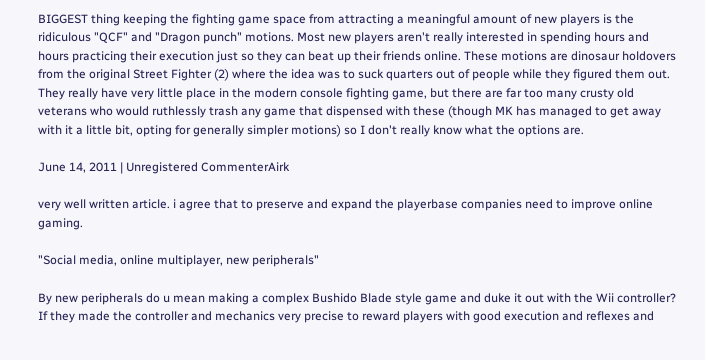BIGGEST thing keeping the fighting game space from attracting a meaningful amount of new players is the ridiculous "QCF" and "Dragon punch" motions. Most new players aren't really interested in spending hours and hours practicing their execution just so they can beat up their friends online. These motions are dinosaur holdovers from the original Street Fighter (2) where the idea was to suck quarters out of people while they figured them out. They really have very little place in the modern console fighting game, but there are far too many crusty old veterans who would ruthlessly trash any game that dispensed with these (though MK has managed to get away with it a little bit, opting for generally simpler motions) so I don't really know what the options are.

June 14, 2011 | Unregistered CommenterAirk

very well written article. i agree that to preserve and expand the playerbase companies need to improve online gaming.

"Social media, online multiplayer, new peripherals"

By new peripherals do u mean making a complex Bushido Blade style game and duke it out with the Wii controller? If they made the controller and mechanics very precise to reward players with good execution and reflexes and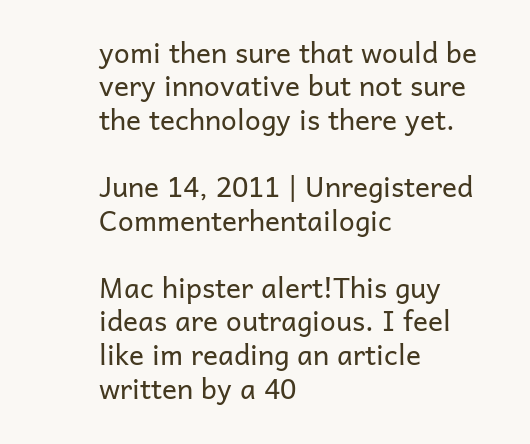yomi then sure that would be very innovative but not sure the technology is there yet.

June 14, 2011 | Unregistered Commenterhentailogic

Mac hipster alert!This guy ideas are outragious. I feel like im reading an article written by a 40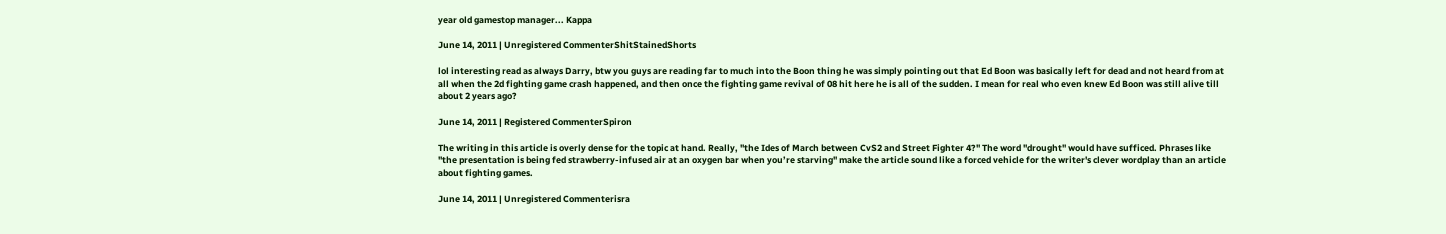year old gamestop manager... Kappa

June 14, 2011 | Unregistered CommenterShitStainedShorts

lol interesting read as always Darry, btw you guys are reading far to much into the Boon thing he was simply pointing out that Ed Boon was basically left for dead and not heard from at all when the 2d fighting game crash happened, and then once the fighting game revival of 08 hit here he is all of the sudden. I mean for real who even knew Ed Boon was still alive till about 2 years ago?

June 14, 2011 | Registered CommenterSpiron

The writing in this article is overly dense for the topic at hand. Really, "the Ides of March between CvS2 and Street Fighter 4?" The word "drought" would have sufficed. Phrases like "the presentation is being fed strawberry-infused air at an oxygen bar when you’re starving" make the article sound like a forced vehicle for the writer's clever wordplay than an article about fighting games.

June 14, 2011 | Unregistered Commenterisra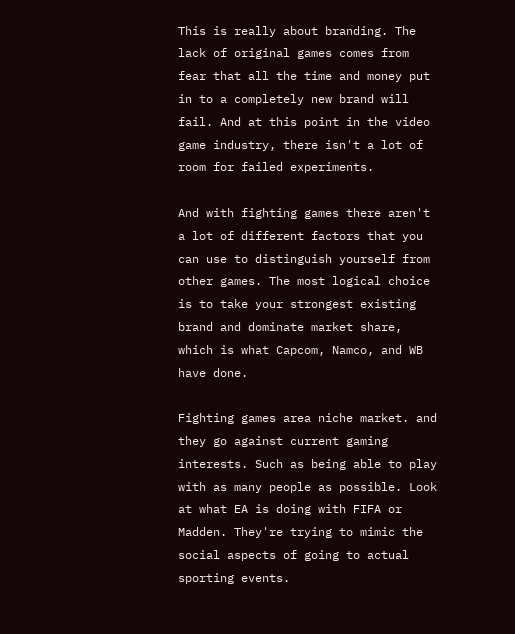This is really about branding. The lack of original games comes from fear that all the time and money put in to a completely new brand will fail. And at this point in the video game industry, there isn't a lot of room for failed experiments.

And with fighting games there aren't a lot of different factors that you can use to distinguish yourself from other games. The most logical choice is to take your strongest existing brand and dominate market share, which is what Capcom, Namco, and WB have done.

Fighting games area niche market. and they go against current gaming interests. Such as being able to play with as many people as possible. Look at what EA is doing with FIFA or Madden. They're trying to mimic the social aspects of going to actual sporting events.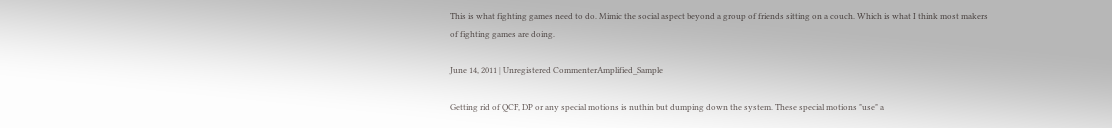This is what fighting games need to do. Mimic the social aspect beyond a group of friends sitting on a couch. Which is what I think most makers of fighting games are doing.

June 14, 2011 | Unregistered CommenterAmplified_Sample

Getting rid of QCF, DP or any special motions is nuthin but dumping down the system. These special motions "use" a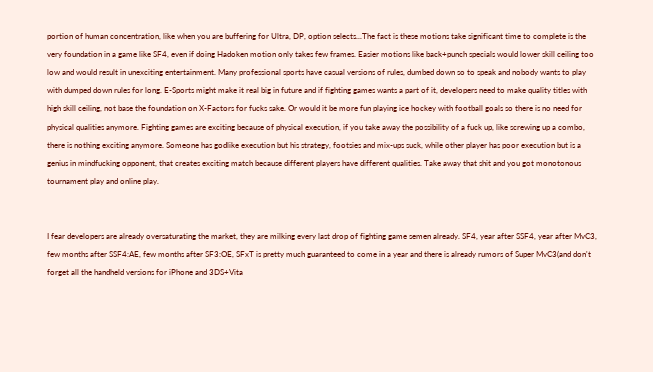portion of human concentration, like when you are buffering for Ultra, DP, option selects...The fact is these motions take significant time to complete is the very foundation in a game like SF4, even if doing Hadoken motion only takes few frames. Easier motions like back+punch specials would lower skill ceiling too low and would result in unexciting entertainment. Many professional sports have casual versions of rules, dumbed down so to speak and nobody wants to play with dumped down rules for long. E-Sports might make it real big in future and if fighting games wants a part of it, developers need to make quality titles with high skill ceiling, not base the foundation on X-Factors for fucks sake. Or would it be more fun playing ice hockey with football goals so there is no need for physical qualities anymore. Fighting games are exciting because of physical execution, if you take away the possibility of a fuck up, like screwing up a combo, there is nothing exciting anymore. Someone has godlike execution but his strategy, footsies and mix-ups suck, while other player has poor execution but is a genius in mindfucking opponent, that creates exciting match because different players have different qualities. Take away that shit and you got monotonous tournament play and online play.


I fear developers are already oversaturating the market, they are milking every last drop of fighting game semen already. SF4, year after SSF4, year after MvC3, few months after SSF4:AE, few months after SF3:OE, SFxT is pretty much guaranteed to come in a year and there is already rumors of Super MvC3(and don't forget all the handheld versions for iPhone and 3DS+Vita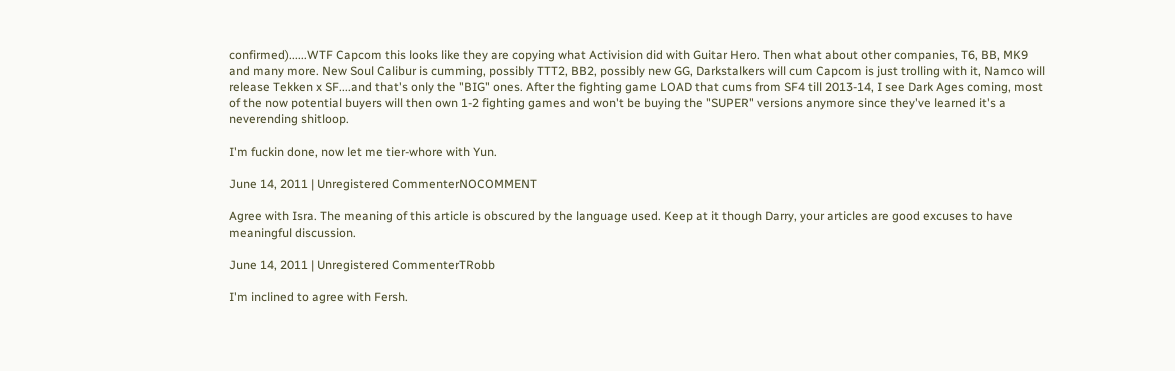confirmed)......WTF Capcom this looks like they are copying what Activision did with Guitar Hero. Then what about other companies, T6, BB, MK9 and many more. New Soul Calibur is cumming, possibly TTT2, BB2, possibly new GG, Darkstalkers will cum Capcom is just trolling with it, Namco will release Tekken x SF....and that's only the "BIG" ones. After the fighting game LOAD that cums from SF4 till 2013-14, I see Dark Ages coming, most of the now potential buyers will then own 1-2 fighting games and won't be buying the "SUPER" versions anymore since they've learned it's a neverending shitloop.

I'm fuckin done, now let me tier-whore with Yun.

June 14, 2011 | Unregistered CommenterNOCOMMENT

Agree with Isra. The meaning of this article is obscured by the language used. Keep at it though Darry, your articles are good excuses to have meaningful discussion.

June 14, 2011 | Unregistered CommenterTRobb

I'm inclined to agree with Fersh.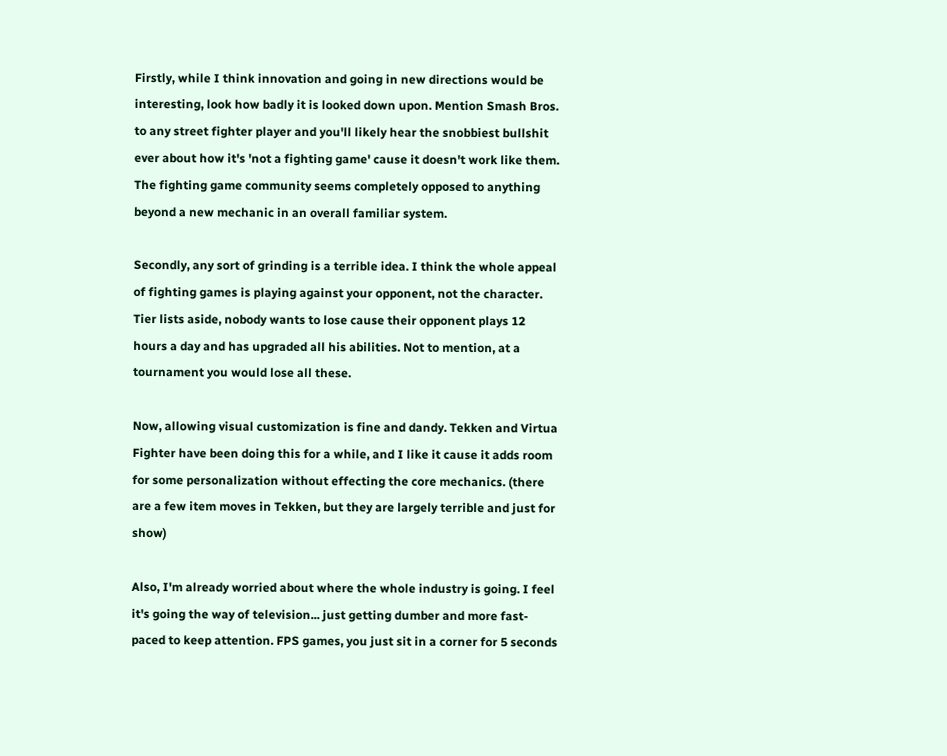Firstly, while I think innovation and going in new directions would be interesting, look how badly it is looked down upon. Mention Smash Bros. to any street fighter player and you'll likely hear the snobbiest bullshit ever about how it's 'not a fighting game' cause it doesn't work like them. The fighting game community seems completely opposed to anything beyond a new mechanic in an overall familiar system.

Secondly, any sort of grinding is a terrible idea. I think the whole appeal of fighting games is playing against your opponent, not the character. Tier lists aside, nobody wants to lose cause their opponent plays 12 hours a day and has upgraded all his abilities. Not to mention, at a tournament you would lose all these.

Now, allowing visual customization is fine and dandy. Tekken and Virtua Fighter have been doing this for a while, and I like it cause it adds room for some personalization without effecting the core mechanics. (there are a few item moves in Tekken, but they are largely terrible and just for show)

Also, I'm already worried about where the whole industry is going. I feel it's going the way of television... just getting dumber and more fast-paced to keep attention. FPS games, you just sit in a corner for 5 seconds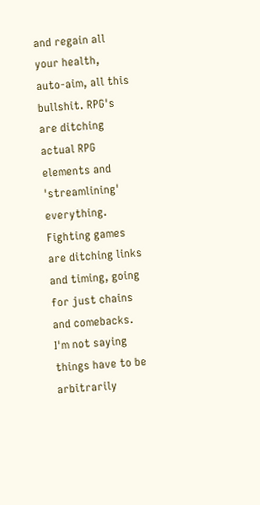and regain all your health, auto-aim, all this bullshit. RPG's are ditching actual RPG elements and 'streamlining' everything. Fighting games are ditching links and timing, going for just chains and comebacks. I'm not saying things have to be arbitrarily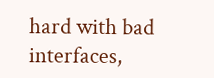hard with bad interfaces,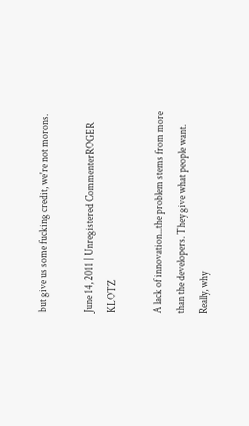but give us some fucking credit, we're not morons.

June 14, 2011 | Unregistered CommenterROGER KLOTZ

A lack of innovation...the problem stems from more than the developers. They give what people want. Really, why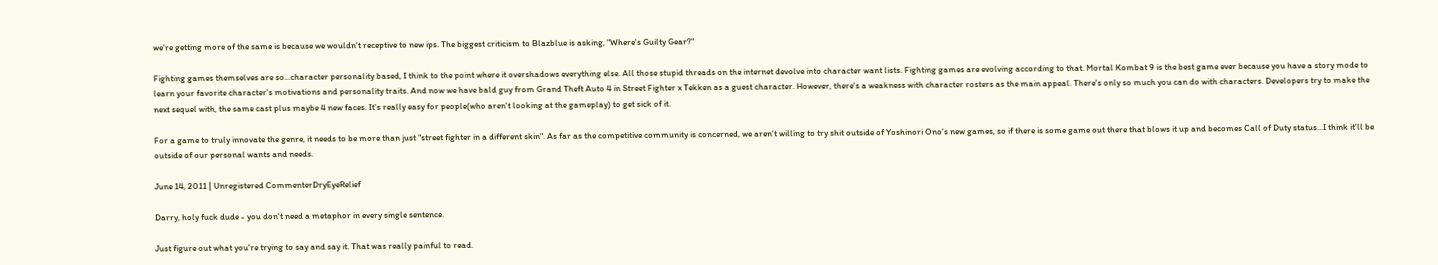we're getting more of the same is because we wouldn't receptive to new ips. The biggest criticism to Blazblue is asking, "Where's Guilty Gear?"

Fighting games themselves are so...character personality based, I think to the point where it overshadows everything else. All those stupid threads on the internet devolve into character want lists. Fighting games are evolving according to that. Mortal Kombat 9 is the best game ever because you have a story mode to learn your favorite character's motivations and personality traits. And now we have bald guy from Grand Theft Auto 4 in Street Fighter x Tekken as a guest character. However, there's a weakness with character rosters as the main appeal. There's only so much you can do with characters. Developers try to make the next sequel with, the same cast plus maybe 4 new faces. It's really easy for people(who aren't looking at the gameplay) to get sick of it.

For a game to truly innovate the genre, it needs to be more than just "street fighter in a different skin". As far as the competitive community is concerned, we aren't willing to try shit outside of Yoshinori Ono's new games, so if there is some game out there that blows it up and becomes Call of Duty status...I think it'll be outside of our personal wants and needs.

June 14, 2011 | Unregistered CommenterDryEyeRelief

Darry, holy fuck dude - you don't need a metaphor in every single sentence.

Just figure out what you're trying to say and say it. That was really painful to read.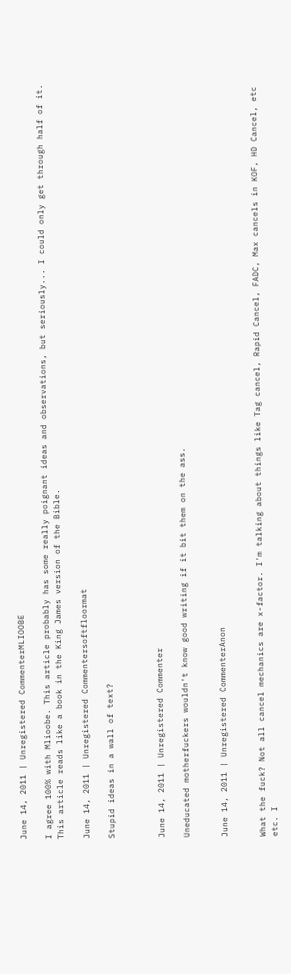June 14, 2011 | Unregistered CommenterMLIOOBE

I agree 100% with Mlioobe. This article probably has some really poignant ideas and observations, but seriously... I could only get through half of it. This article reads like a book in the King James version of the Bible.

June 14, 2011 | Unregistered Commentersoftfloormat

Stupid ideas in a wall of text?



June 14, 2011 | Unregistered Commenter

Uneducated motherfuckers wouldn't know good writing if it bit them on the ass.


June 14, 2011 | Unregistered CommenterAnon


What the fuck? Not all cancel mechanics are x-factor. I'm talking about things like Tag cancel, Rapid Cancel, FADC, Max cancels in KOF, HD Cancel, etc etc. I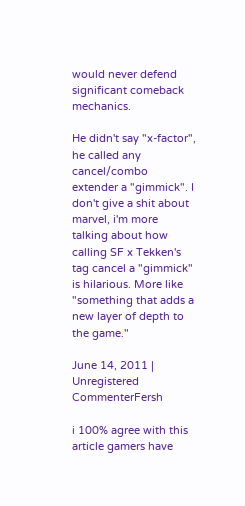would never defend significant comeback mechanics.

He didn't say "x-factor", he called any cancel/combo extender a "gimmick". I don't give a shit about marvel, i'm more talking about how calling SF x Tekken's tag cancel a "gimmick" is hilarious. More like "something that adds a new layer of depth to the game."

June 14, 2011 | Unregistered CommenterFersh

i 100% agree with this article gamers have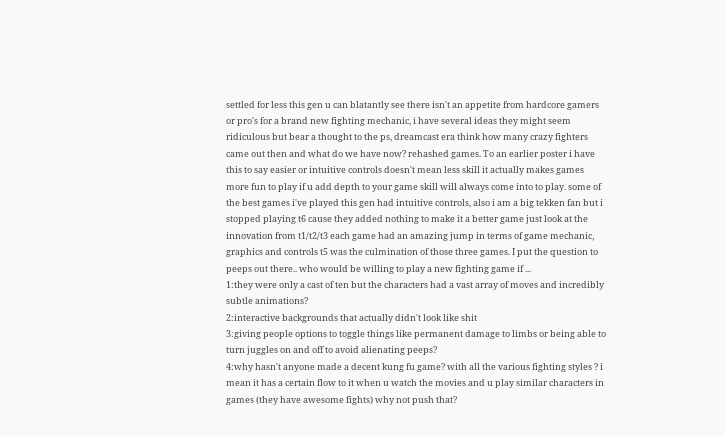settled for less this gen u can blatantly see there isn't an appetite from hardcore gamers or pro's for a brand new fighting mechanic, i have several ideas they might seem ridiculous but bear a thought to the ps, dreamcast era think how many crazy fighters came out then and what do we have now? rehashed games. To an earlier poster i have this to say easier or intuitive controls doesn't mean less skill it actually makes games more fun to play if u add depth to your game skill will always come into to play. some of the best games i've played this gen had intuitive controls, also i am a big tekken fan but i stopped playing t6 cause they added nothing to make it a better game just look at the innovation from t1/t2/t3 each game had an amazing jump in terms of game mechanic, graphics and controls t5 was the culmination of those three games. I put the question to peeps out there.. who would be willing to play a new fighting game if ...
1:they were only a cast of ten but the characters had a vast array of moves and incredibly subtle animations?
2:interactive backgrounds that actually didn't look like shit
3:giving people options to toggle things like permanent damage to limbs or being able to turn juggles on and off to avoid alienating peeps?
4:why hasn't anyone made a decent kung fu game? with all the various fighting styles ? i mean it has a certain flow to it when u watch the movies and u play similar characters in games (they have awesome fights) why not push that?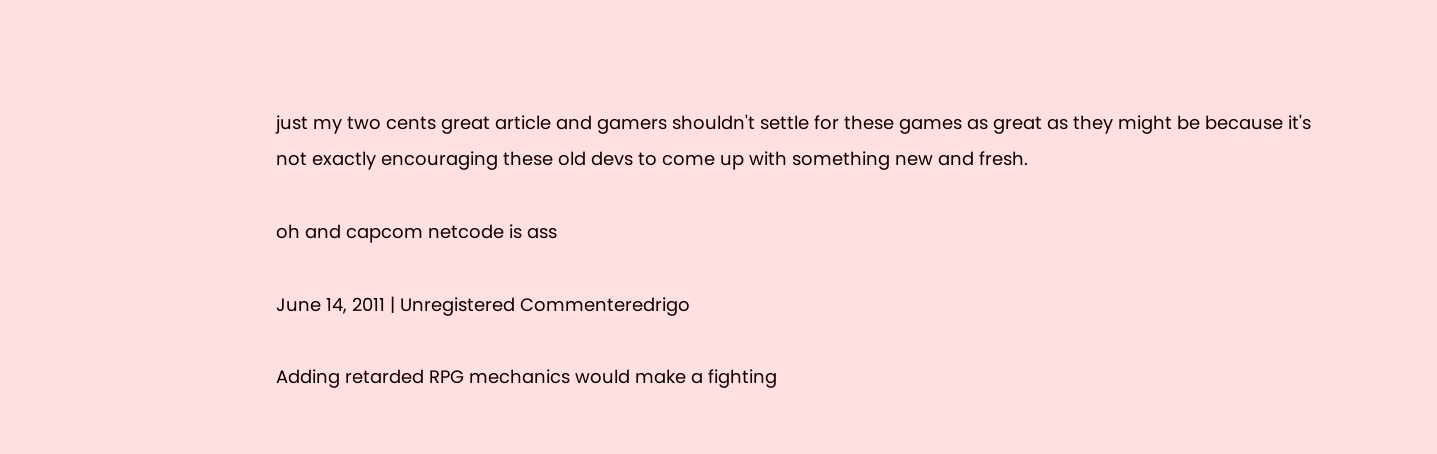just my two cents great article and gamers shouldn't settle for these games as great as they might be because it's not exactly encouraging these old devs to come up with something new and fresh.

oh and capcom netcode is ass

June 14, 2011 | Unregistered Commenteredrigo

Adding retarded RPG mechanics would make a fighting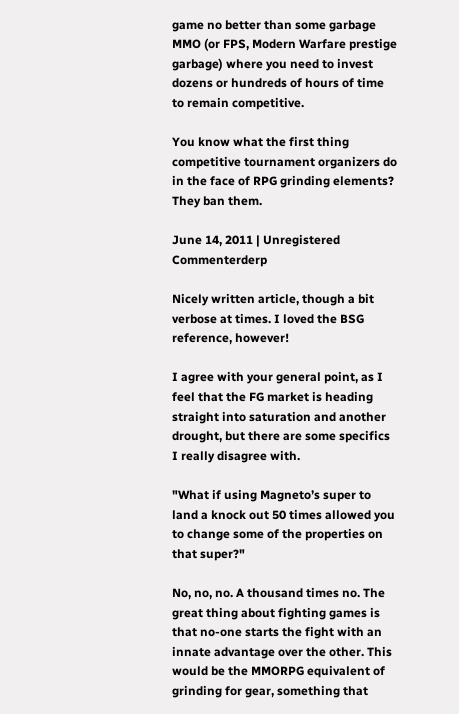game no better than some garbage MMO (or FPS, Modern Warfare prestige garbage) where you need to invest dozens or hundreds of hours of time to remain competitive.

You know what the first thing competitive tournament organizers do in the face of RPG grinding elements? They ban them.

June 14, 2011 | Unregistered Commenterderp

Nicely written article, though a bit verbose at times. I loved the BSG reference, however!

I agree with your general point, as I feel that the FG market is heading straight into saturation and another drought, but there are some specifics I really disagree with.

"What if using Magneto’s super to land a knock out 50 times allowed you to change some of the properties on that super?"

No, no, no. A thousand times no. The great thing about fighting games is that no-one starts the fight with an innate advantage over the other. This would be the MMORPG equivalent of grinding for gear, something that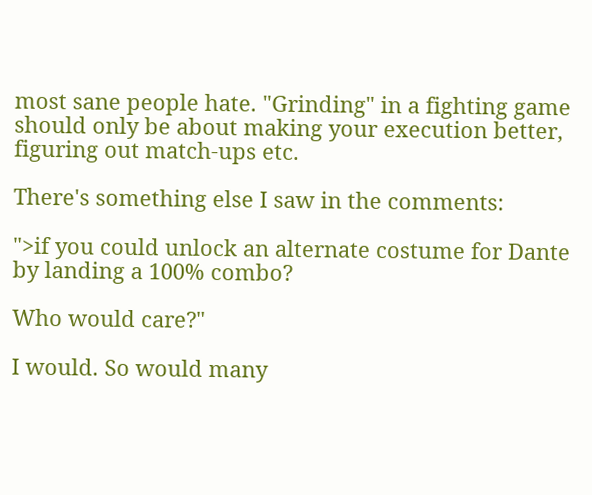most sane people hate. "Grinding" in a fighting game should only be about making your execution better, figuring out match-ups etc.

There's something else I saw in the comments:

">if you could unlock an alternate costume for Dante by landing a 100% combo?

Who would care?"

I would. So would many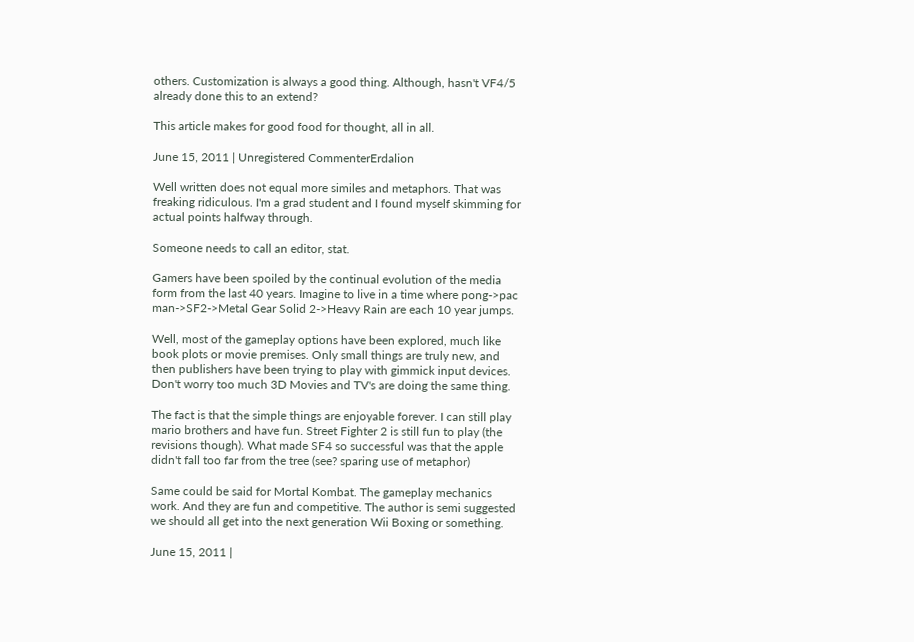others. Customization is always a good thing. Although, hasn't VF4/5 already done this to an extend?

This article makes for good food for thought, all in all.

June 15, 2011 | Unregistered CommenterErdalion

Well written does not equal more similes and metaphors. That was freaking ridiculous. I'm a grad student and I found myself skimming for actual points halfway through.

Someone needs to call an editor, stat.

Gamers have been spoiled by the continual evolution of the media form from the last 40 years. Imagine to live in a time where pong->pac man->SF2->Metal Gear Solid 2->Heavy Rain are each 10 year jumps.

Well, most of the gameplay options have been explored, much like book plots or movie premises. Only small things are truly new, and then publishers have been trying to play with gimmick input devices. Don't worry too much 3D Movies and TV's are doing the same thing.

The fact is that the simple things are enjoyable forever. I can still play mario brothers and have fun. Street Fighter 2 is still fun to play (the revisions though). What made SF4 so successful was that the apple didn't fall too far from the tree (see? sparing use of metaphor)

Same could be said for Mortal Kombat. The gameplay mechanics work. And they are fun and competitive. The author is semi suggested we should all get into the next generation Wii Boxing or something.

June 15, 2011 |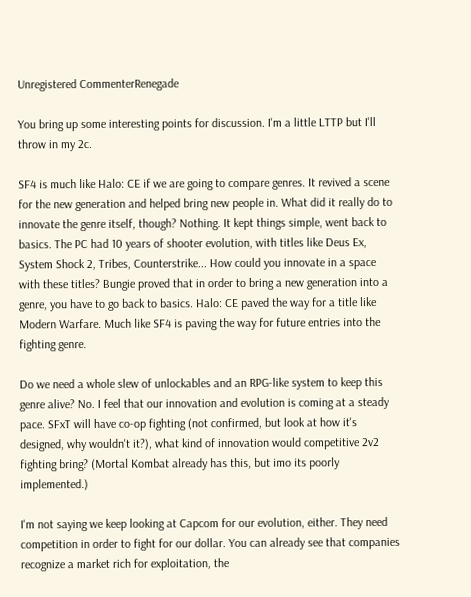Unregistered CommenterRenegade

You bring up some interesting points for discussion. I'm a little LTTP but I'll throw in my 2c.

SF4 is much like Halo: CE if we are going to compare genres. It revived a scene for the new generation and helped bring new people in. What did it really do to innovate the genre itself, though? Nothing. It kept things simple, went back to basics. The PC had 10 years of shooter evolution, with titles like Deus Ex, System Shock 2, Tribes, Counterstrike... How could you innovate in a space with these titles? Bungie proved that in order to bring a new generation into a genre, you have to go back to basics. Halo: CE paved the way for a title like Modern Warfare. Much like SF4 is paving the way for future entries into the fighting genre.

Do we need a whole slew of unlockables and an RPG-like system to keep this genre alive? No. I feel that our innovation and evolution is coming at a steady pace. SFxT will have co-op fighting (not confirmed, but look at how it's designed, why wouldn't it?), what kind of innovation would competitive 2v2 fighting bring? (Mortal Kombat already has this, but imo its poorly implemented.)

I'm not saying we keep looking at Capcom for our evolution, either. They need competition in order to fight for our dollar. You can already see that companies recognize a market rich for exploitation, the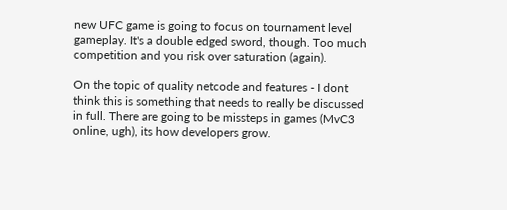new UFC game is going to focus on tournament level gameplay. It's a double edged sword, though. Too much competition and you risk over saturation (again).

On the topic of quality netcode and features - I dont think this is something that needs to really be discussed in full. There are going to be missteps in games (MvC3 online, ugh), its how developers grow.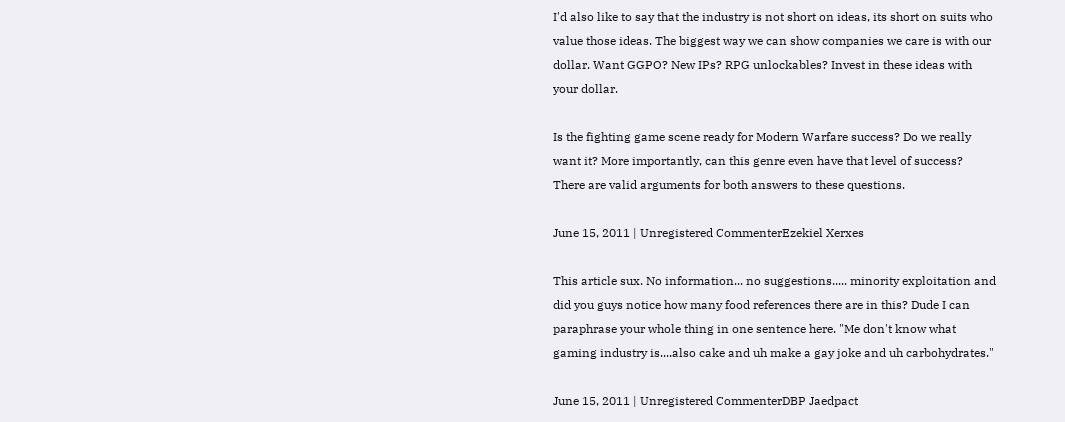I'd also like to say that the industry is not short on ideas, its short on suits who value those ideas. The biggest way we can show companies we care is with our dollar. Want GGPO? New IPs? RPG unlockables? Invest in these ideas with your dollar.

Is the fighting game scene ready for Modern Warfare success? Do we really want it? More importantly, can this genre even have that level of success? There are valid arguments for both answers to these questions.

June 15, 2011 | Unregistered CommenterEzekiel Xerxes

This article sux. No information... no suggestions..... minority exploitation and did you guys notice how many food references there are in this? Dude I can paraphrase your whole thing in one sentence here. "Me don't know what gaming industry is....also cake and uh make a gay joke and uh carbohydrates."

June 15, 2011 | Unregistered CommenterDBP Jaedpact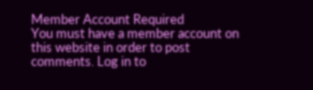Member Account Required
You must have a member account on this website in order to post comments. Log in to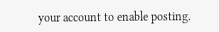your account to enable posting.